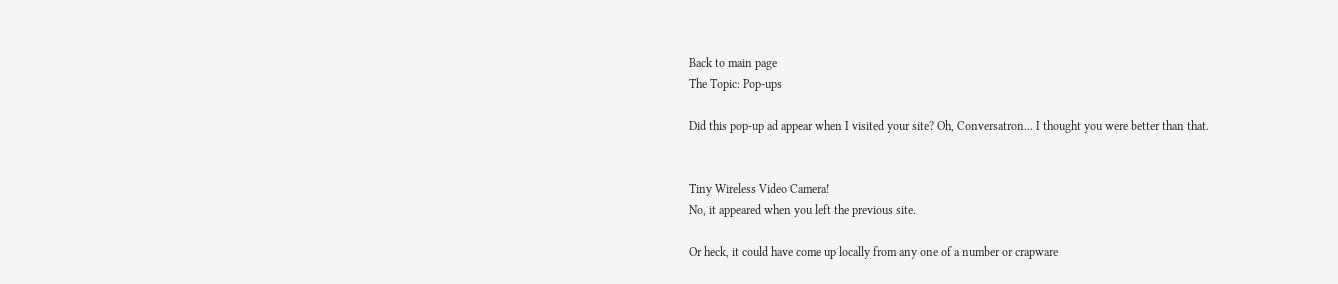Back to main page
The Topic: Pop-ups

Did this pop-up ad appear when I visited your site? Oh, Conversatron... I thought you were better than that.


Tiny Wireless Video Camera!
No, it appeared when you left the previous site.

Or heck, it could have come up locally from any one of a number or crapware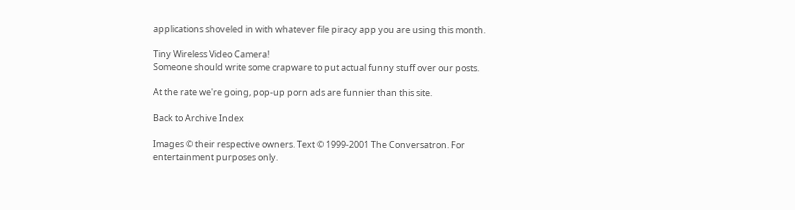applications shoveled in with whatever file piracy app you are using this month.

Tiny Wireless Video Camera!
Someone should write some crapware to put actual funny stuff over our posts.

At the rate we're going, pop-up porn ads are funnier than this site.

Back to Archive Index

Images © their respective owners. Text © 1999-2001 The Conversatron. For entertainment purposes only.